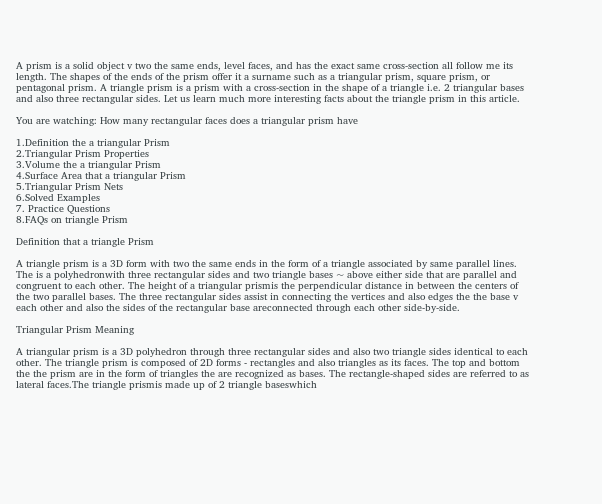A prism is a solid object v two the same ends, level faces, and has the exact same cross-section all follow me its length. The shapes of the ends of the prism offer it a surname such as a triangular prism, square prism, or pentagonal prism. A triangle prism is a prism with a cross-section in the shape of a triangle i.e. 2 triangular bases and also three rectangular sides. Let us learn much more interesting facts about the triangle prism in this article.

You are watching: How many rectangular faces does a triangular prism have

1.Definition the a triangular Prism
2.Triangular Prism Properties
3.Volume the a triangular Prism
4.Surface Area that a triangular Prism
5.Triangular Prism Nets
6.Solved Examples
7. Practice Questions
8.FAQs on triangle Prism

Definition that a triangle Prism

A triangle prism is a 3D form with two the same ends in the form of a triangle associated by same parallel lines. The is a polyhedronwith three rectangular sides and two triangle bases ~ above either side that are parallel and congruent to each other. The height of a triangular prismis the perpendicular distance in between the centers of the two parallel bases. The three rectangular sides assist in connecting the vertices and also edges the the base v each other and also the sides of the rectangular base areconnected through each other side-by-side.

Triangular Prism Meaning

A triangular prism is a 3D polyhedron through three rectangular sides and also two triangle sides identical to each other. The triangle prism is composed of 2D forms - rectangles and also triangles as its faces. The top and bottom the the prism are in the form of triangles the are recognized as bases. The rectangle-shaped sides are referred to as lateral faces.The triangle prismis made up of 2 triangle baseswhich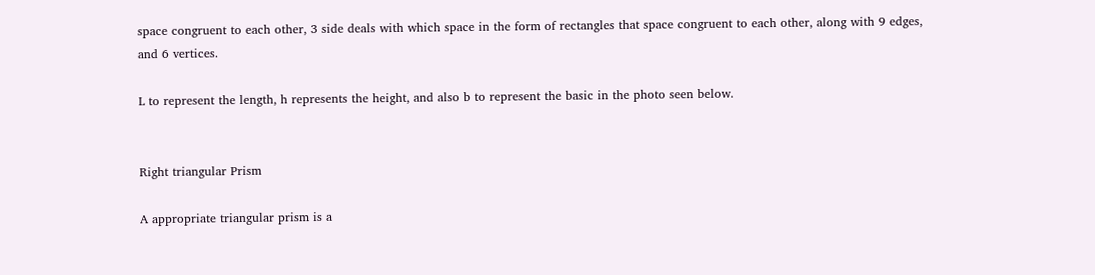space congruent to each other, 3 side deals with which space in the form of rectangles that space congruent to each other, along with 9 edges, and 6 vertices.

L to represent the length, h represents the height, and also b to represent the basic in the photo seen below.


Right triangular Prism

A appropriate triangular prism is a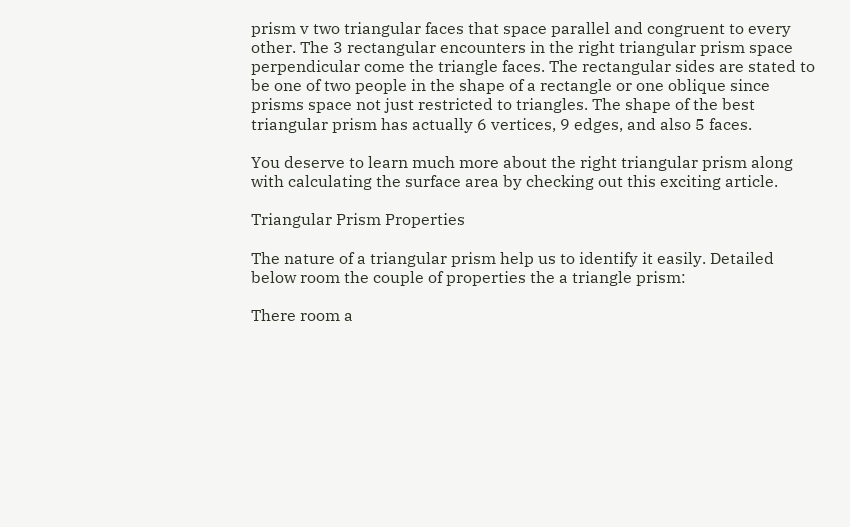prism v two triangular faces that space parallel and congruent to every other. The 3 rectangular encounters in the right triangular prism space perpendicular come the triangle faces. The rectangular sides are stated to be one of two people in the shape of a rectangle or one oblique since prisms space not just restricted to triangles. The shape of the best triangular prism has actually 6 vertices, 9 edges, and also 5 faces.

You deserve to learn much more about the right triangular prism along with calculating the surface area by checking out this exciting article.

Triangular Prism Properties

The nature of a triangular prism help us to identify it easily. Detailed below room the couple of properties the a triangle prism:

There room a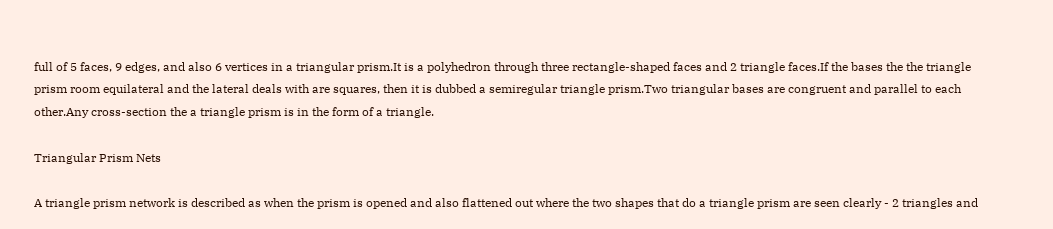full of 5 faces, 9 edges, and also 6 vertices in a triangular prism.It is a polyhedron through three rectangle-shaped faces and 2 triangle faces.If the bases the the triangle prism room equilateral and the lateral deals with are squares, then it is dubbed a semiregular triangle prism.Two triangular bases are congruent and parallel to each other.Any cross-section the a triangle prism is in the form of a triangle.

Triangular Prism Nets

A triangle prism network is described as when the prism is opened and also flattened out where the two shapes that do a triangle prism are seen clearly - 2 triangles and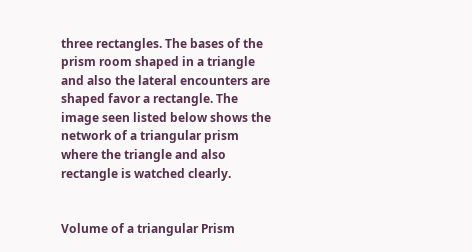three rectangles. The bases of the prism room shaped in a triangle and also the lateral encounters are shaped favor a rectangle. The image seen listed below shows the network of a triangular prism where the triangle and also rectangle is watched clearly.


Volume of a triangular Prism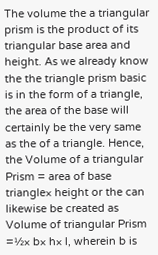The volume the a triangular prism is the product of its triangular base area and height. As we already know the the triangle prism basic is in the form of a triangle, the area of the base will certainly be the very same as the of a triangle. Hence, the Volume of a triangular Prism = area of base triangle× height or the can likewise be created as Volume of triangular Prism =½× b× h× l, wherein b is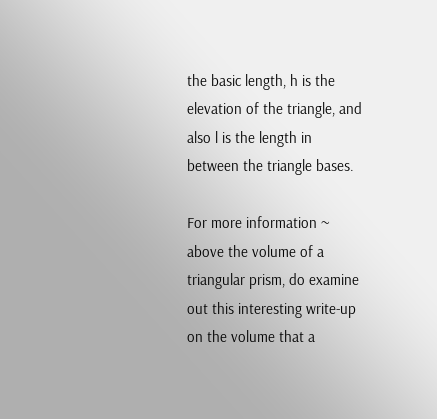the basic length, h is the elevation of the triangle, and also l is the length in between the triangle bases.

For more information ~ above the volume of a triangular prism, do examine out this interesting write-up on the volume that a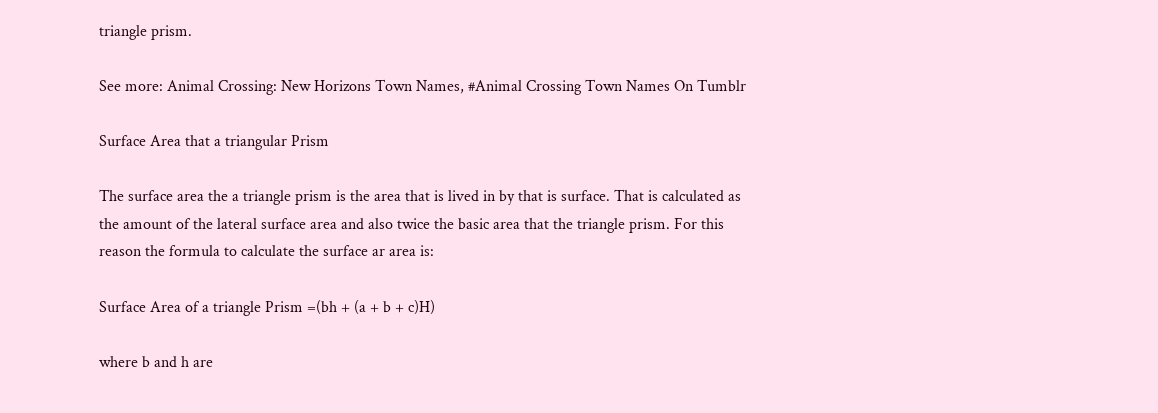triangle prism.

See more: Animal Crossing: New Horizons Town Names, #Animal Crossing Town Names On Tumblr

Surface Area that a triangular Prism

The surface area the a triangle prism is the area that is lived in by that is surface. That is calculated as the amount of the lateral surface area and also twice the basic area that the triangle prism. For this reason the formula to calculate the surface ar area is:

Surface Area of a triangle Prism =(bh + (a + b + c)H)

where b and h are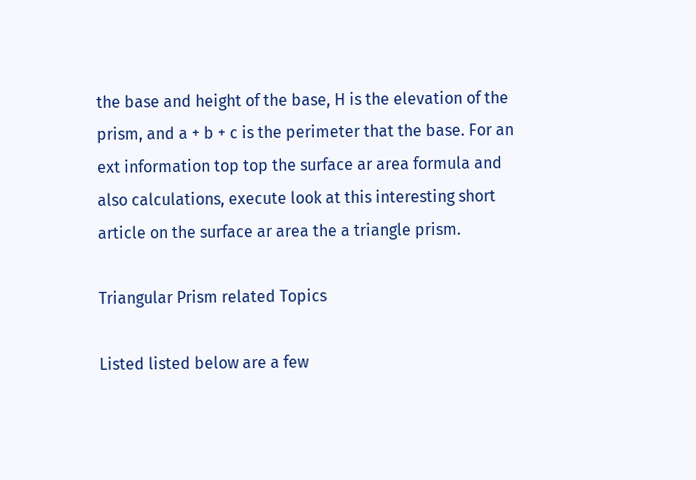the base and height of the base, H is the elevation of the prism, and a + b + c is the perimeter that the base. For an ext information top top the surface ar area formula and also calculations, execute look at this interesting short article on the surface ar area the a triangle prism.

Triangular Prism related Topics

Listed listed below are a few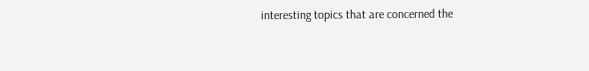interesting topics that are concerned the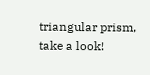triangular prism, take a look!